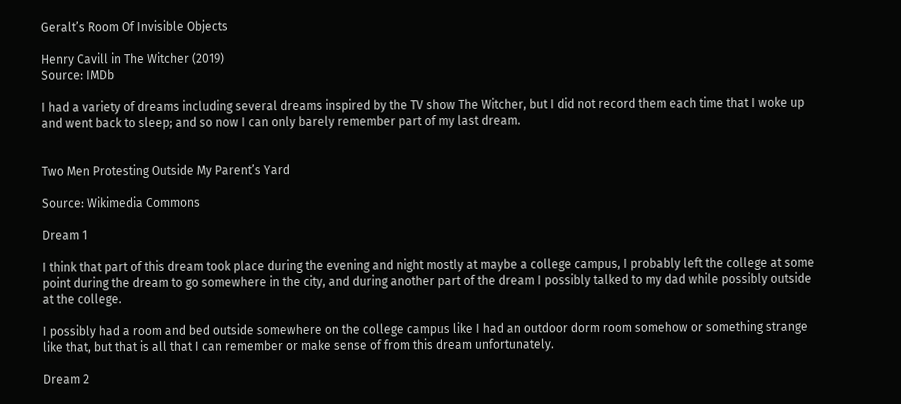Geralt’s Room Of Invisible Objects

Henry Cavill in The Witcher (2019)
Source: IMDb

I had a variety of dreams including several dreams inspired by the TV show The Witcher, but I did not record them each time that I woke up and went back to sleep; and so now I can only barely remember part of my last dream.


Two Men Protesting Outside My Parent’s Yard

Source: Wikimedia Commons

Dream 1

I think that part of this dream took place during the evening and night mostly at maybe a college campus, I probably left the college at some point during the dream to go somewhere in the city, and during another part of the dream I possibly talked to my dad while possibly outside at the college.

I possibly had a room and bed outside somewhere on the college campus like I had an outdoor dorm room somehow or something strange like that, but that is all that I can remember or make sense of from this dream unfortunately.

Dream 2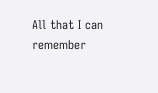All that I can remember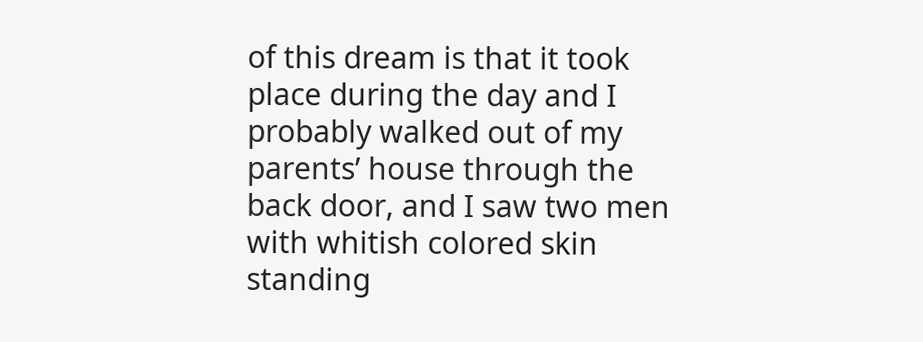of this dream is that it took place during the day and I probably walked out of my parents’ house through the back door, and I saw two men with whitish colored skin standing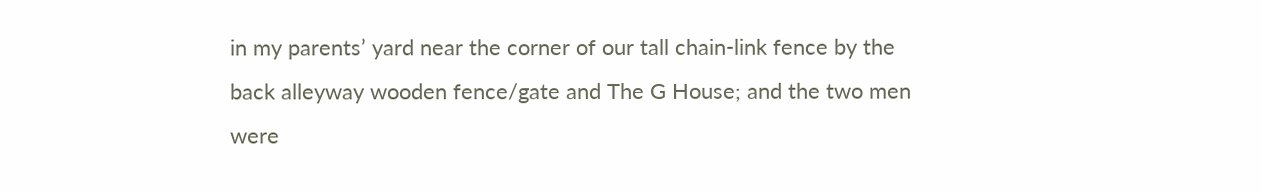in my parents’ yard near the corner of our tall chain-link fence by the back alleyway wooden fence/gate and The G House; and the two men were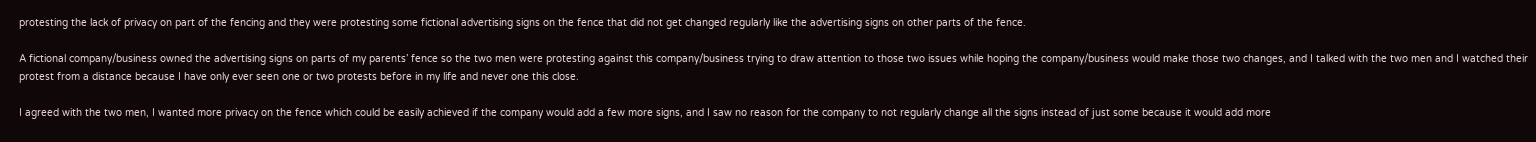protesting the lack of privacy on part of the fencing and they were protesting some fictional advertising signs on the fence that did not get changed regularly like the advertising signs on other parts of the fence.

A fictional company/business owned the advertising signs on parts of my parents’ fence so the two men were protesting against this company/business trying to draw attention to those two issues while hoping the company/business would make those two changes, and I talked with the two men and I watched their protest from a distance because I have only ever seen one or two protests before in my life and never one this close.

I agreed with the two men, I wanted more privacy on the fence which could be easily achieved if the company would add a few more signs, and I saw no reason for the company to not regularly change all the signs instead of just some because it would add more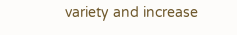variety and increase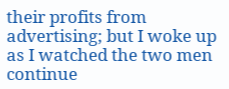their profits from advertising; but I woke up as I watched the two men continue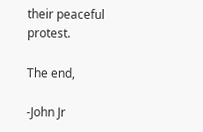their peaceful protest.

The end,

-John Jr